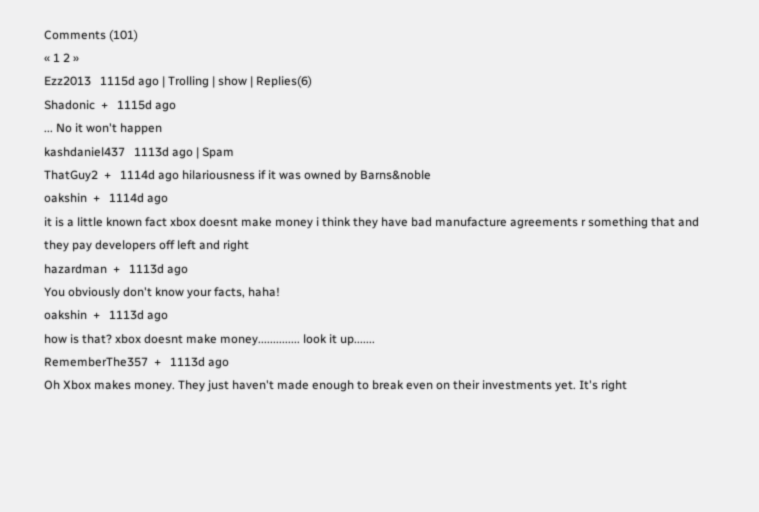Comments (101)
« 1 2 »
Ezz2013   1115d ago | Trolling | show | Replies(6)
Shadonic  +   1115d ago
... No it won't happen
kashdaniel437   1113d ago | Spam
ThatGuy2  +   1114d ago hilariousness if it was owned by Barns&noble
oakshin  +   1114d ago
it is a little known fact xbox doesnt make money i think they have bad manufacture agreements r something that and they pay developers off left and right
hazardman  +   1113d ago
You obviously don't know your facts, haha!
oakshin  +   1113d ago
how is that? xbox doesnt make money.............. look it up.......
RememberThe357  +   1113d ago
Oh Xbox makes money. They just haven't made enough to break even on their investments yet. It's right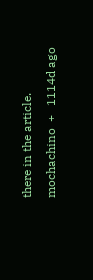there in the article.
mochachino  +   1114d ago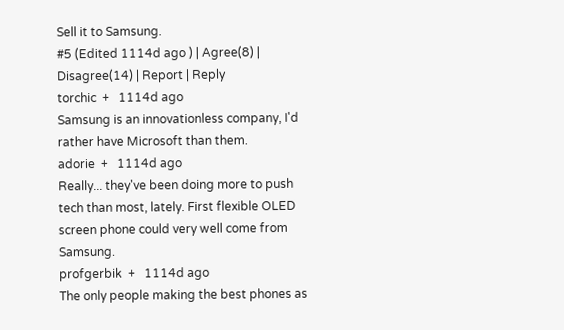Sell it to Samsung.
#5 (Edited 1114d ago ) | Agree(8) | Disagree(14) | Report | Reply
torchic  +   1114d ago
Samsung is an innovationless company, I'd rather have Microsoft than them.
adorie  +   1114d ago
Really... they've been doing more to push tech than most, lately. First flexible OLED screen phone could very well come from Samsung.
profgerbik  +   1114d ago
The only people making the best phones as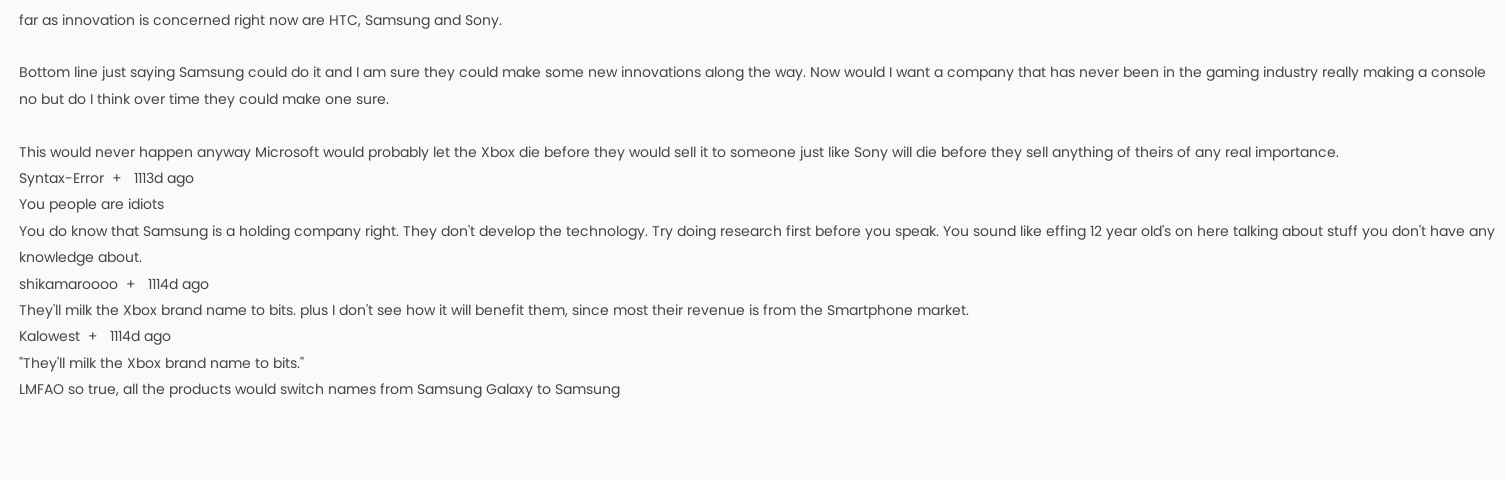far as innovation is concerned right now are HTC, Samsung and Sony.

Bottom line just saying Samsung could do it and I am sure they could make some new innovations along the way. Now would I want a company that has never been in the gaming industry really making a console no but do I think over time they could make one sure.

This would never happen anyway Microsoft would probably let the Xbox die before they would sell it to someone just like Sony will die before they sell anything of theirs of any real importance.
Syntax-Error  +   1113d ago
You people are idiots
You do know that Samsung is a holding company right. They don't develop the technology. Try doing research first before you speak. You sound like effing 12 year old's on here talking about stuff you don't have any knowledge about.
shikamaroooo  +   1114d ago
They'll milk the Xbox brand name to bits. plus I don't see how it will benefit them, since most their revenue is from the Smartphone market.
Kalowest  +   1114d ago
"They'll milk the Xbox brand name to bits."
LMFAO so true, all the products would switch names from Samsung Galaxy to Samsung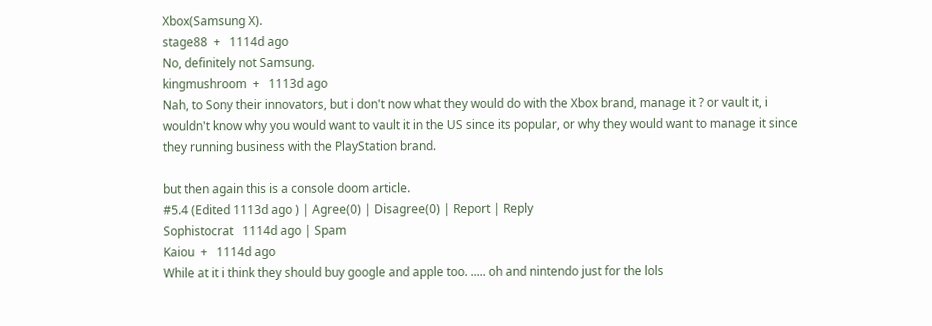Xbox(Samsung X).
stage88  +   1114d ago
No, definitely not Samsung.
kingmushroom  +   1113d ago
Nah, to Sony their innovators, but i don't now what they would do with the Xbox brand, manage it ? or vault it, i wouldn't know why you would want to vault it in the US since its popular, or why they would want to manage it since they running business with the PlayStation brand.

but then again this is a console doom article.
#5.4 (Edited 1113d ago ) | Agree(0) | Disagree(0) | Report | Reply
Sophistocrat   1114d ago | Spam
Kaiou  +   1114d ago
While at it i think they should buy google and apple too. ..... oh and nintendo just for the lols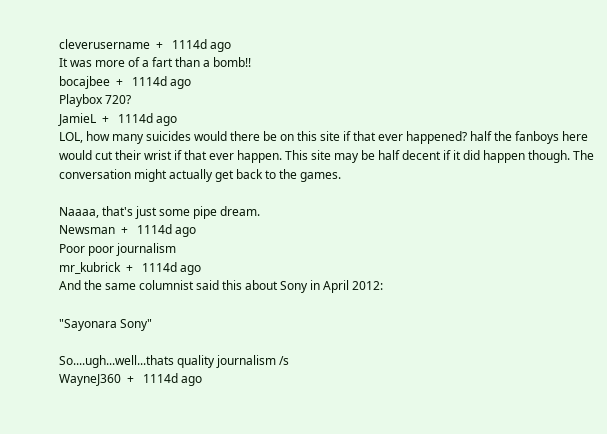cleverusername  +   1114d ago
It was more of a fart than a bomb!!
bocajbee  +   1114d ago
Playbox 720?
JamieL  +   1114d ago
LOL, how many suicides would there be on this site if that ever happened? half the fanboys here would cut their wrist if that ever happen. This site may be half decent if it did happen though. The conversation might actually get back to the games.

Naaaa, that's just some pipe dream.
Newsman  +   1114d ago
Poor poor journalism
mr_kubrick  +   1114d ago
And the same columnist said this about Sony in April 2012:

"Sayonara Sony"

So....ugh...well...thats quality journalism /s
WayneJ360  +   1114d ago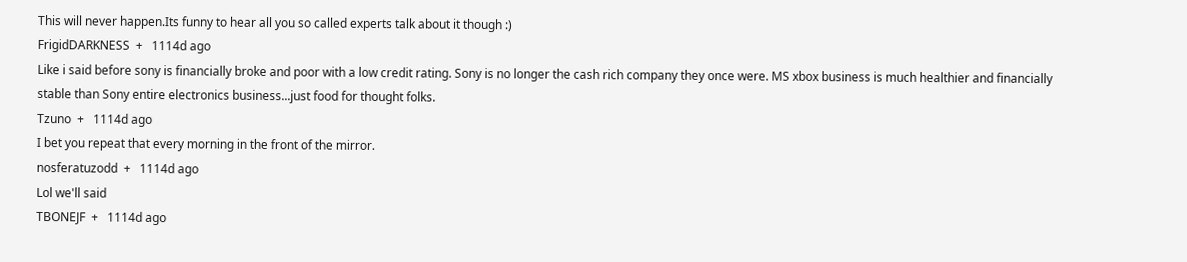This will never happen.Its funny to hear all you so called experts talk about it though :)
FrigidDARKNESS  +   1114d ago
Like i said before sony is financially broke and poor with a low credit rating. Sony is no longer the cash rich company they once were. MS xbox business is much healthier and financially stable than Sony entire electronics business...just food for thought folks.
Tzuno  +   1114d ago
I bet you repeat that every morning in the front of the mirror.
nosferatuzodd  +   1114d ago
Lol we'll said
TBONEJF  +   1114d ago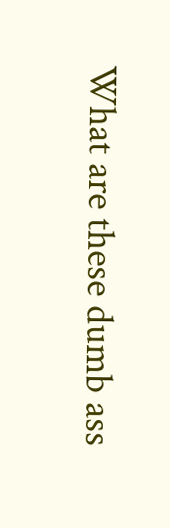What are these dumb ass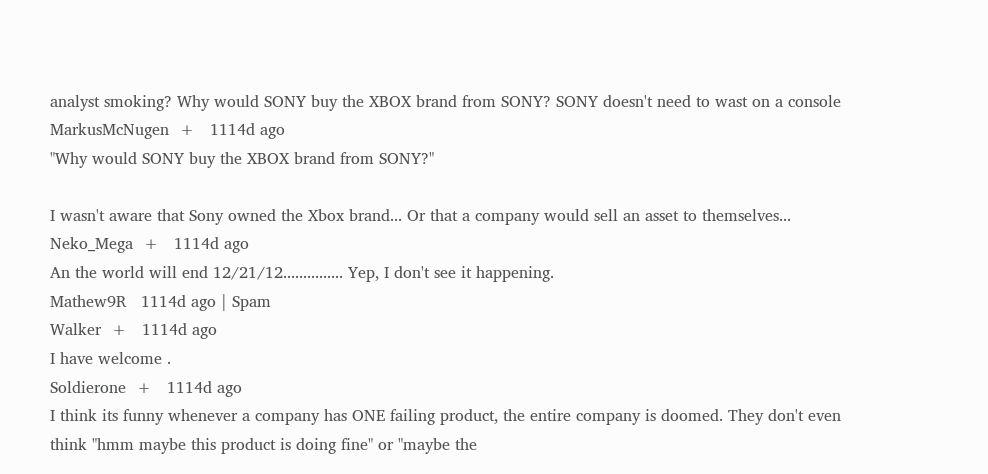analyst smoking? Why would SONY buy the XBOX brand from SONY? SONY doesn't need to wast on a console
MarkusMcNugen  +   1114d ago
"Why would SONY buy the XBOX brand from SONY?"

I wasn't aware that Sony owned the Xbox brand... Or that a company would sell an asset to themselves...
Neko_Mega  +   1114d ago
An the world will end 12/21/12............... Yep, I don't see it happening.
Mathew9R   1114d ago | Spam
Walker  +   1114d ago
I have welcome .
Soldierone  +   1114d ago
I think its funny whenever a company has ONE failing product, the entire company is doomed. They don't even think "hmm maybe this product is doing fine" or "maybe the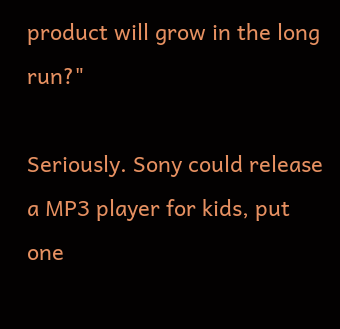product will grow in the long run?"

Seriously. Sony could release a MP3 player for kids, put one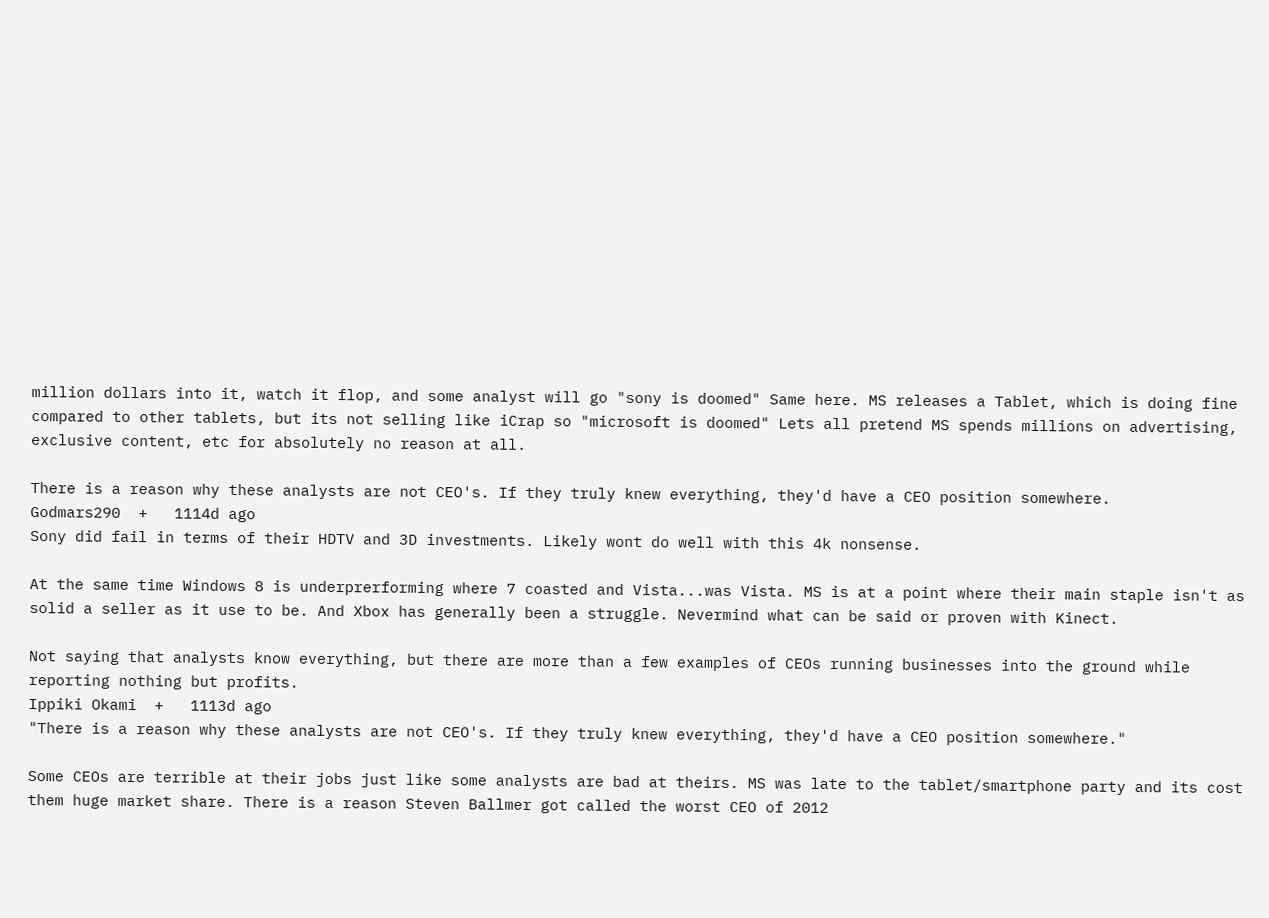million dollars into it, watch it flop, and some analyst will go "sony is doomed" Same here. MS releases a Tablet, which is doing fine compared to other tablets, but its not selling like iCrap so "microsoft is doomed" Lets all pretend MS spends millions on advertising, exclusive content, etc for absolutely no reason at all.

There is a reason why these analysts are not CEO's. If they truly knew everything, they'd have a CEO position somewhere.
Godmars290  +   1114d ago
Sony did fail in terms of their HDTV and 3D investments. Likely wont do well with this 4k nonsense.

At the same time Windows 8 is underprerforming where 7 coasted and Vista...was Vista. MS is at a point where their main staple isn't as solid a seller as it use to be. And Xbox has generally been a struggle. Nevermind what can be said or proven with Kinect.

Not saying that analysts know everything, but there are more than a few examples of CEOs running businesses into the ground while reporting nothing but profits.
Ippiki Okami  +   1113d ago
"There is a reason why these analysts are not CEO's. If they truly knew everything, they'd have a CEO position somewhere."

Some CEOs are terrible at their jobs just like some analysts are bad at theirs. MS was late to the tablet/smartphone party and its cost them huge market share. There is a reason Steven Ballmer got called the worst CEO of 2012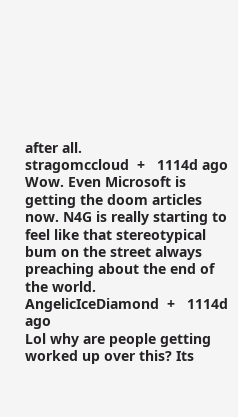after all.
stragomccloud  +   1114d ago
Wow. Even Microsoft is getting the doom articles now. N4G is really starting to feel like that stereotypical bum on the street always preaching about the end of the world.
AngelicIceDiamond  +   1114d ago
Lol why are people getting worked up over this? Its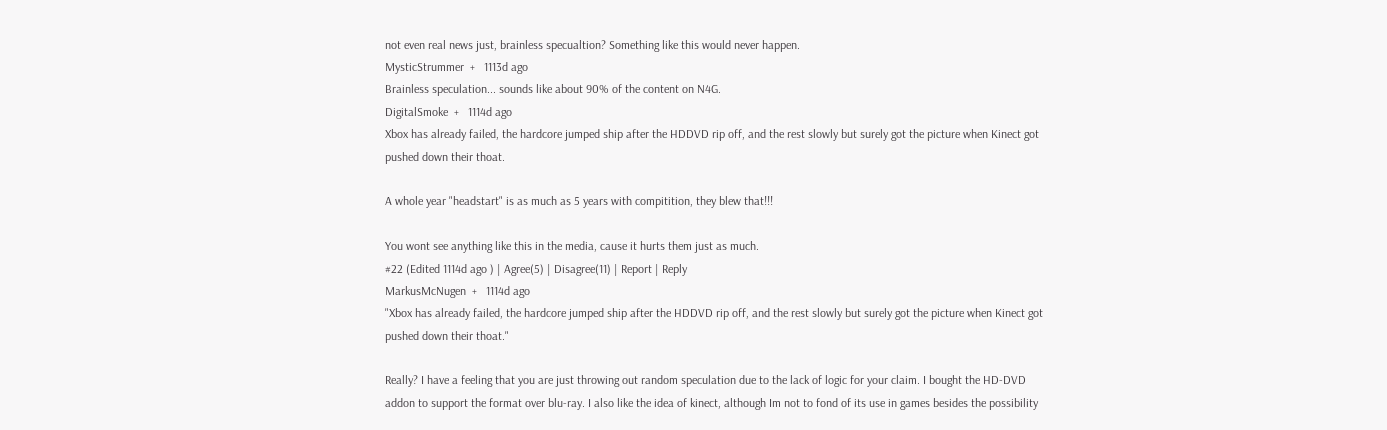not even real news just, brainless specualtion? Something like this would never happen.
MysticStrummer  +   1113d ago
Brainless speculation... sounds like about 90% of the content on N4G.
DigitalSmoke  +   1114d ago
Xbox has already failed, the hardcore jumped ship after the HDDVD rip off, and the rest slowly but surely got the picture when Kinect got pushed down their thoat.

A whole year "headstart" is as much as 5 years with compitition, they blew that!!!

You wont see anything like this in the media, cause it hurts them just as much.
#22 (Edited 1114d ago ) | Agree(5) | Disagree(11) | Report | Reply
MarkusMcNugen  +   1114d ago
"Xbox has already failed, the hardcore jumped ship after the HDDVD rip off, and the rest slowly but surely got the picture when Kinect got pushed down their thoat."

Really? I have a feeling that you are just throwing out random speculation due to the lack of logic for your claim. I bought the HD-DVD addon to support the format over blu-ray. I also like the idea of kinect, although Im not to fond of its use in games besides the possibility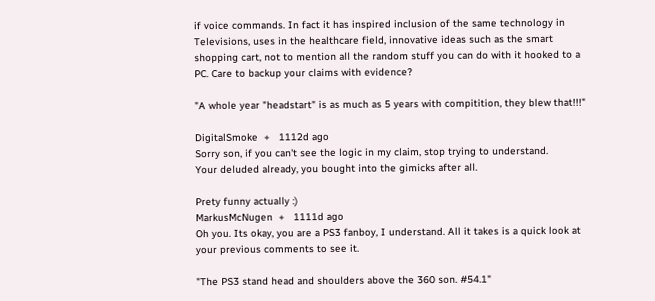if voice commands. In fact it has inspired inclusion of the same technology in Televisions, uses in the healthcare field, innovative ideas such as the smart shopping cart, not to mention all the random stuff you can do with it hooked to a PC. Care to backup your claims with evidence?

"A whole year "headstart" is as much as 5 years with compitition, they blew that!!!"

DigitalSmoke  +   1112d ago
Sorry son, if you can't see the logic in my claim, stop trying to understand.
Your deluded already, you bought into the gimicks after all.

Prety funny actually :)
MarkusMcNugen  +   1111d ago
Oh you. Its okay, you are a PS3 fanboy, I understand. All it takes is a quick look at your previous comments to see it.

"The PS3 stand head and shoulders above the 360 son. #54.1"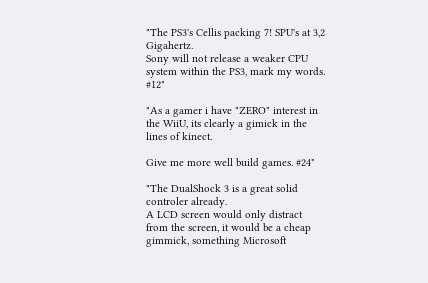"The PS3's Cellis packing 7! SPU's at 3,2 Gigahertz.
Sony will not release a weaker CPU system within the PS3, mark my words. #12"

"As a gamer i have "ZERO" interest in the WiiU, its clearly a gimick in the lines of kinect.

Give me more well build games. #24"

"The DualShock 3 is a great solid controler already.
A LCD screen would only distract from the screen, it would be a cheap gimmick, something Microsoft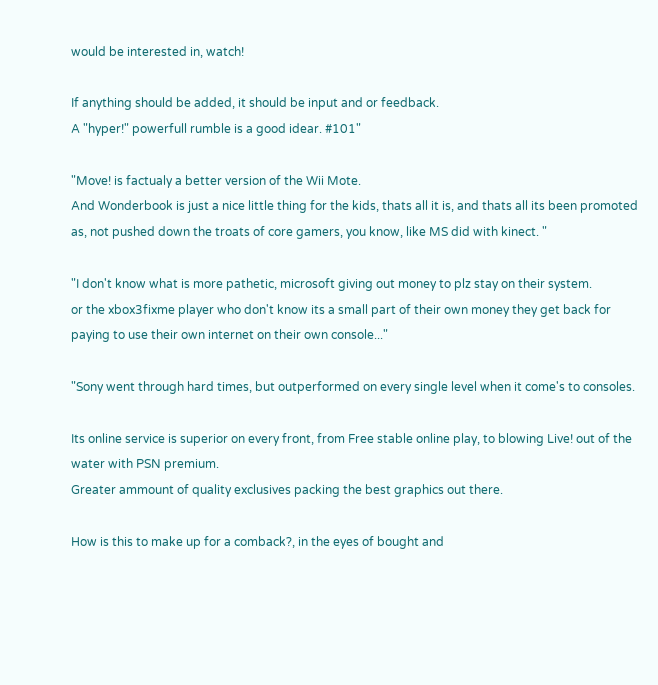would be interested in, watch!

If anything should be added, it should be input and or feedback.
A "hyper!" powerfull rumble is a good idear. #101"

"Move! is factualy a better version of the Wii Mote.
And Wonderbook is just a nice little thing for the kids, thats all it is, and thats all its been promoted as, not pushed down the troats of core gamers, you know, like MS did with kinect. "

"I don't know what is more pathetic, microsoft giving out money to plz stay on their system.
or the xbox3fixme player who don't know its a small part of their own money they get back for paying to use their own internet on their own console..."

"Sony went through hard times, but outperformed on every single level when it come's to consoles.

Its online service is superior on every front, from Free stable online play, to blowing Live! out of the water with PSN premium.
Greater ammount of quality exclusives packing the best graphics out there.

How is this to make up for a comback?, in the eyes of bought and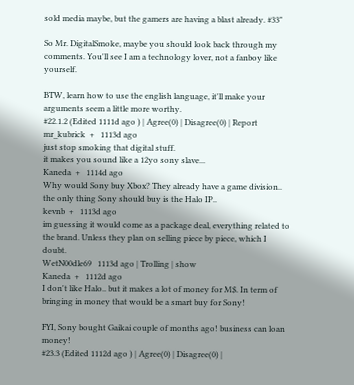sold media maybe, but the gamers are having a blast already. #33"

So Mr. DigitalSmoke, maybe you should look back through my comments. You'll see I am a technology lover, not a fanboy like yourself.

BTW, learn how to use the english language, it'll make your arguments seem a little more worthy.
#22.1.2 (Edited 1111d ago ) | Agree(0) | Disagree(0) | Report
mr_kubrick  +   1113d ago
just stop smoking that digital stuff.
it makes you sound like a 12yo sony slave...
Kaneda  +   1114d ago
Why would Sony buy Xbox? They already have a game division.. the only thing Sony should buy is the Halo IP..
kevnb  +   1113d ago
im guessing it would come as a package deal, everything related to the brand. Unless they plan on selling piece by piece, which I doubt.
WetN00dle69   1113d ago | Trolling | show
Kaneda  +   1112d ago
I don't like Halo.. but it makes a lot of money for M$. In term of bringing in money that would be a smart buy for Sony!

FYI, Sony bought Gaikai couple of months ago! business can loan money!
#23.3 (Edited 1112d ago ) | Agree(0) | Disagree(0) |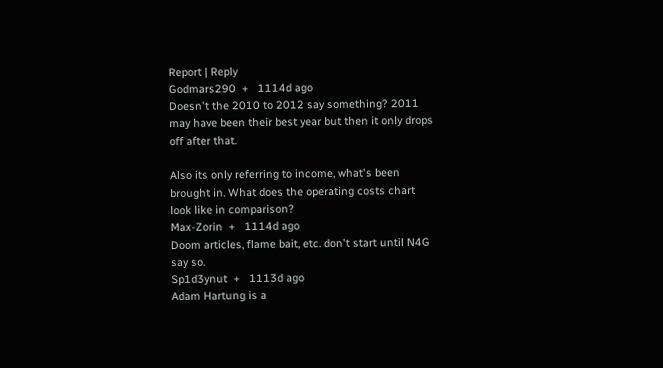Report | Reply
Godmars290  +   1114d ago
Doesn't the 2010 to 2012 say something? 2011 may have been their best year but then it only drops off after that.

Also its only referring to income, what's been brought in. What does the operating costs chart look like in comparison?
Max-Zorin  +   1114d ago
Doom articles, flame bait, etc. don't start until N4G say so.
Sp1d3ynut  +   1113d ago
Adam Hartung is a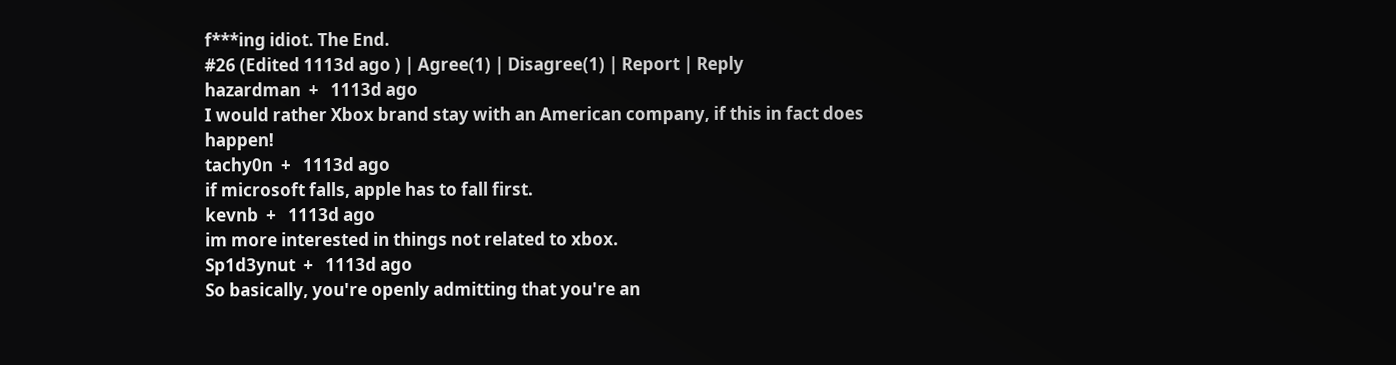f***ing idiot. The End.
#26 (Edited 1113d ago ) | Agree(1) | Disagree(1) | Report | Reply
hazardman  +   1113d ago
I would rather Xbox brand stay with an American company, if this in fact does happen!
tachy0n  +   1113d ago
if microsoft falls, apple has to fall first.
kevnb  +   1113d ago
im more interested in things not related to xbox.
Sp1d3ynut  +   1113d ago
So basically, you're openly admitting that you're an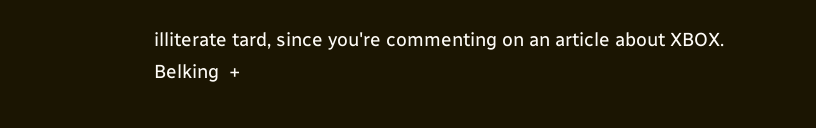illiterate tard, since you're commenting on an article about XBOX.
Belking  +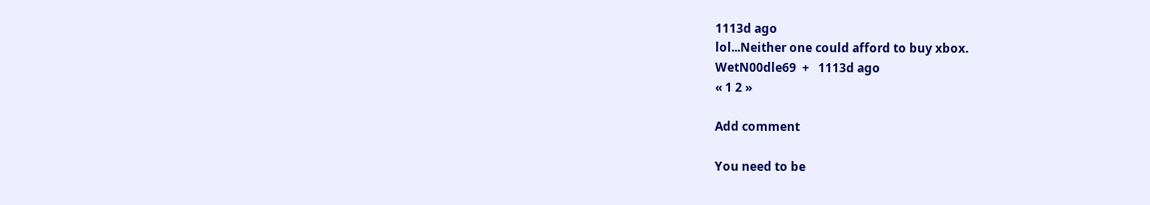1113d ago
lol...Neither one could afford to buy xbox.
WetN00dle69  +   1113d ago
« 1 2 »

Add comment

You need to be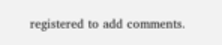registered to add comments.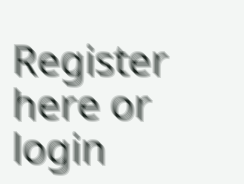Register here or login